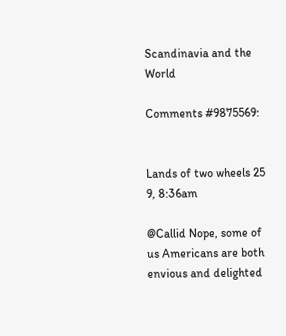Scandinavia and the World

Comments #9875569:


Lands of two wheels 25 9, 8:36am

@Callid Nope, some of us Americans are both envious and delighted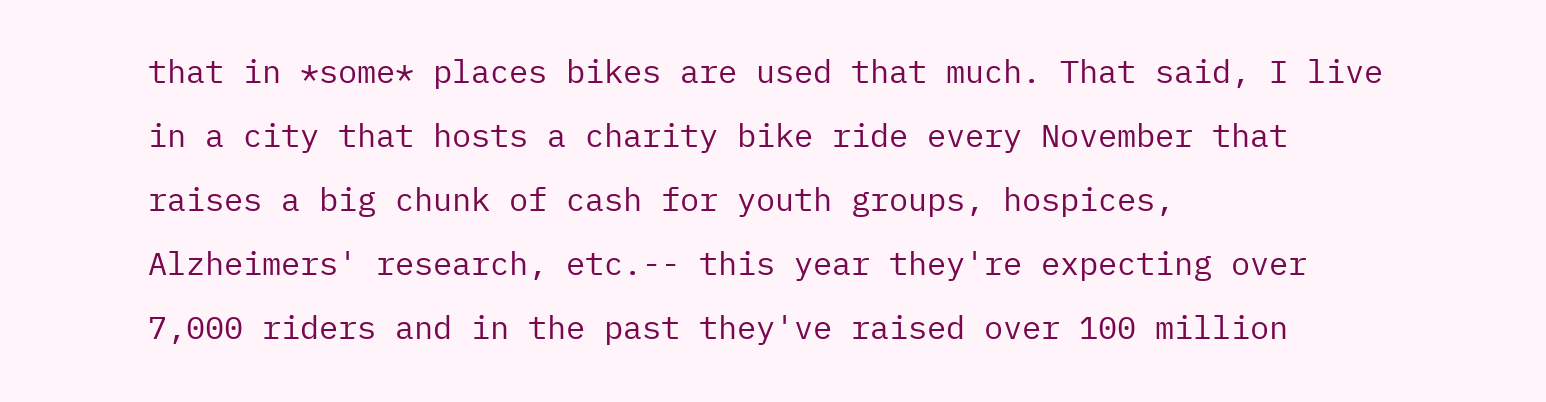that in *some* places bikes are used that much. That said, I live in a city that hosts a charity bike ride every November that raises a big chunk of cash for youth groups, hospices, Alzheimers' research, etc.-- this year they're expecting over 7,000 riders and in the past they've raised over 100 million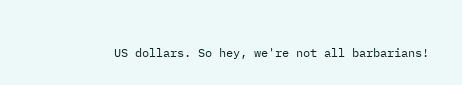US dollars. So hey, we're not all barbarians!